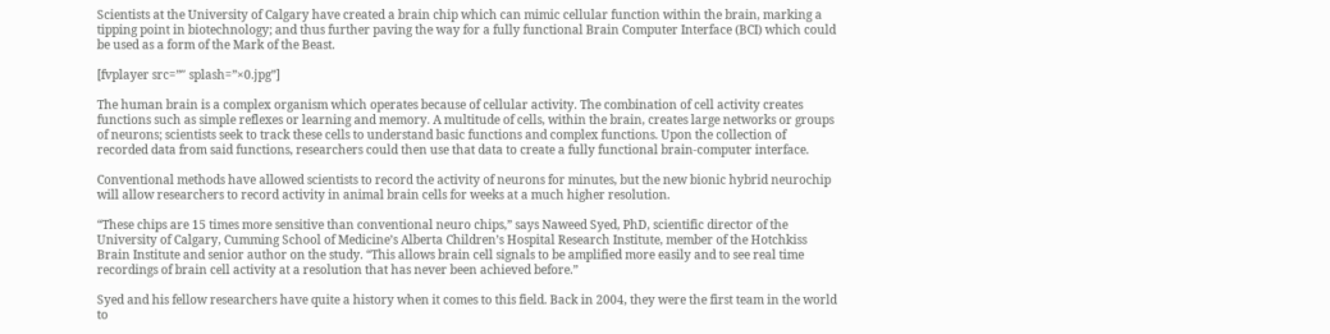Scientists at the University of Calgary have created a brain chip which can mimic cellular function within the brain, marking a tipping point in biotechnology; and thus further paving the way for a fully functional Brain Computer Interface (BCI) which could be used as a form of the Mark of the Beast.

[fvplayer src=”″ splash=”×0.jpg”]

The human brain is a complex organism which operates because of cellular activity. The combination of cell activity creates functions such as simple reflexes or learning and memory. A multitude of cells, within the brain, creates large networks or groups of neurons; scientists seek to track these cells to understand basic functions and complex functions. Upon the collection of recorded data from said functions, researchers could then use that data to create a fully functional brain-computer interface.

Conventional methods have allowed scientists to record the activity of neurons for minutes, but the new bionic hybrid neurochip will allow researchers to record activity in animal brain cells for weeks at a much higher resolution.

“These chips are 15 times more sensitive than conventional neuro chips,” says Naweed Syed, PhD, scientific director of the University of Calgary, Cumming School of Medicine’s Alberta Children’s Hospital Research Institute, member of the Hotchkiss Brain Institute and senior author on the study. “This allows brain cell signals to be amplified more easily and to see real time recordings of brain cell activity at a resolution that has never been achieved before.”

Syed and his fellow researchers have quite a history when it comes to this field. Back in 2004, they were the first team in the world to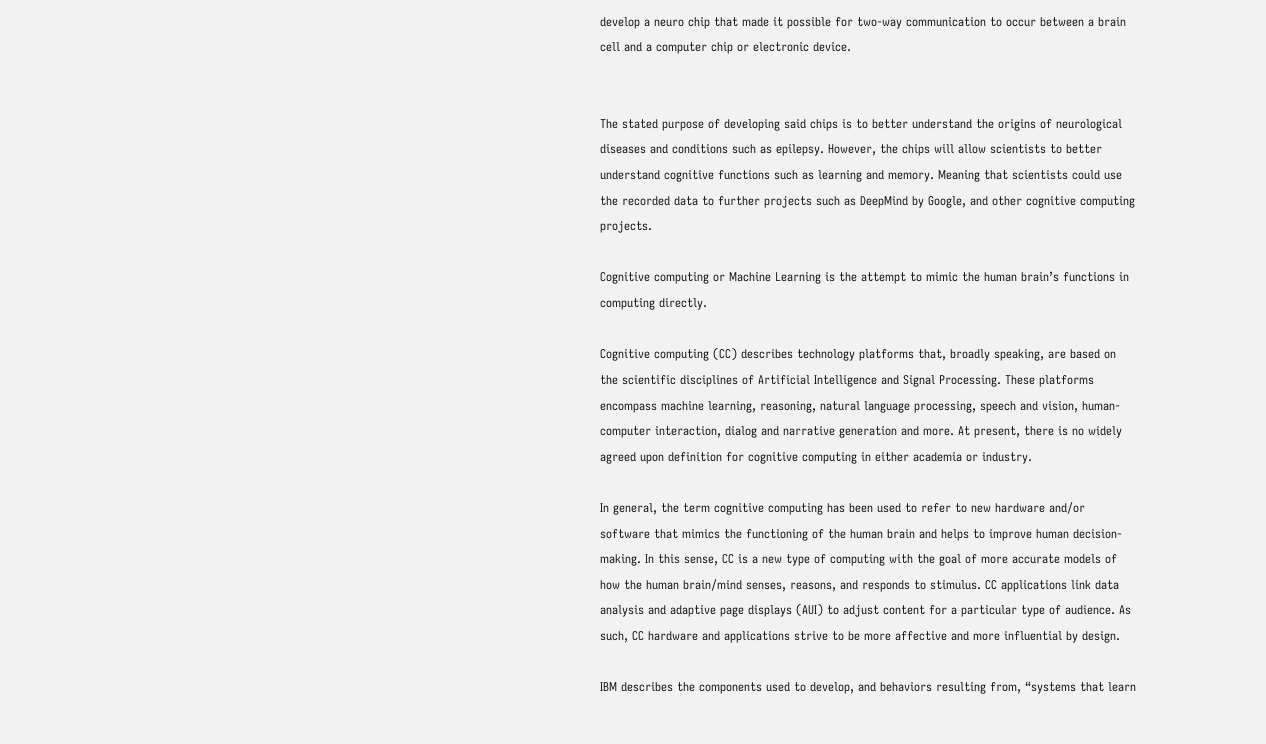develop a neuro chip that made it possible for two-way communication to occur between a brain cell and a computer chip or electronic device.


The stated purpose of developing said chips is to better understand the origins of neurological diseases and conditions such as epilepsy. However, the chips will allow scientists to better understand cognitive functions such as learning and memory. Meaning that scientists could use the recorded data to further projects such as DeepMind by Google, and other cognitive computing projects.

Cognitive computing or Machine Learning is the attempt to mimic the human brain’s functions in computing directly.

Cognitive computing (CC) describes technology platforms that, broadly speaking, are based on the scientific disciplines of Artificial Intelligence and Signal Processing. These platforms encompass machine learning, reasoning, natural language processing, speech and vision, human-computer interaction, dialog and narrative generation and more. At present, there is no widely agreed upon definition for cognitive computing in either academia or industry.

In general, the term cognitive computing has been used to refer to new hardware and/or software that mimics the functioning of the human brain and helps to improve human decision-making. In this sense, CC is a new type of computing with the goal of more accurate models of how the human brain/mind senses, reasons, and responds to stimulus. CC applications link data analysis and adaptive page displays (AUI) to adjust content for a particular type of audience. As such, CC hardware and applications strive to be more affective and more influential by design.

IBM describes the components used to develop, and behaviors resulting from, “systems that learn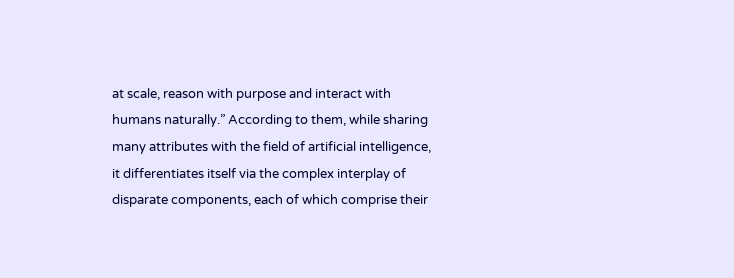at scale, reason with purpose and interact with humans naturally.” According to them, while sharing many attributes with the field of artificial intelligence, it differentiates itself via the complex interplay of disparate components, each of which comprise their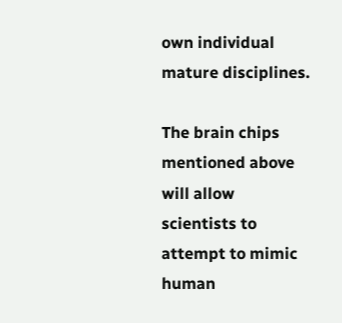own individual mature disciplines.

The brain chips mentioned above will allow scientists to attempt to mimic human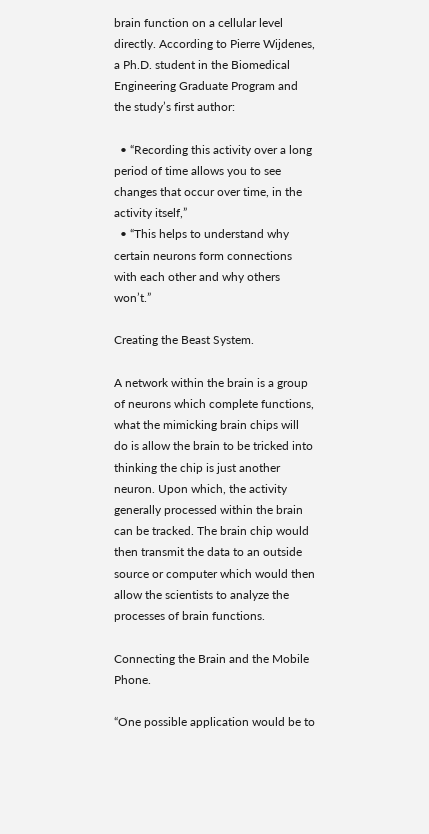brain function on a cellular level directly. According to Pierre Wijdenes, a Ph.D. student in the Biomedical Engineering Graduate Program and the study’s first author:

  • “Recording this activity over a long period of time allows you to see changes that occur over time, in the activity itself,”
  • “This helps to understand why certain neurons form connections with each other and why others won’t.”

Creating the Beast System.

A network within the brain is a group of neurons which complete functions, what the mimicking brain chips will do is allow the brain to be tricked into thinking the chip is just another neuron. Upon which, the activity generally processed within the brain can be tracked. The brain chip would then transmit the data to an outside source or computer which would then allow the scientists to analyze the processes of brain functions.

Connecting the Brain and the Mobile Phone.

“One possible application would be to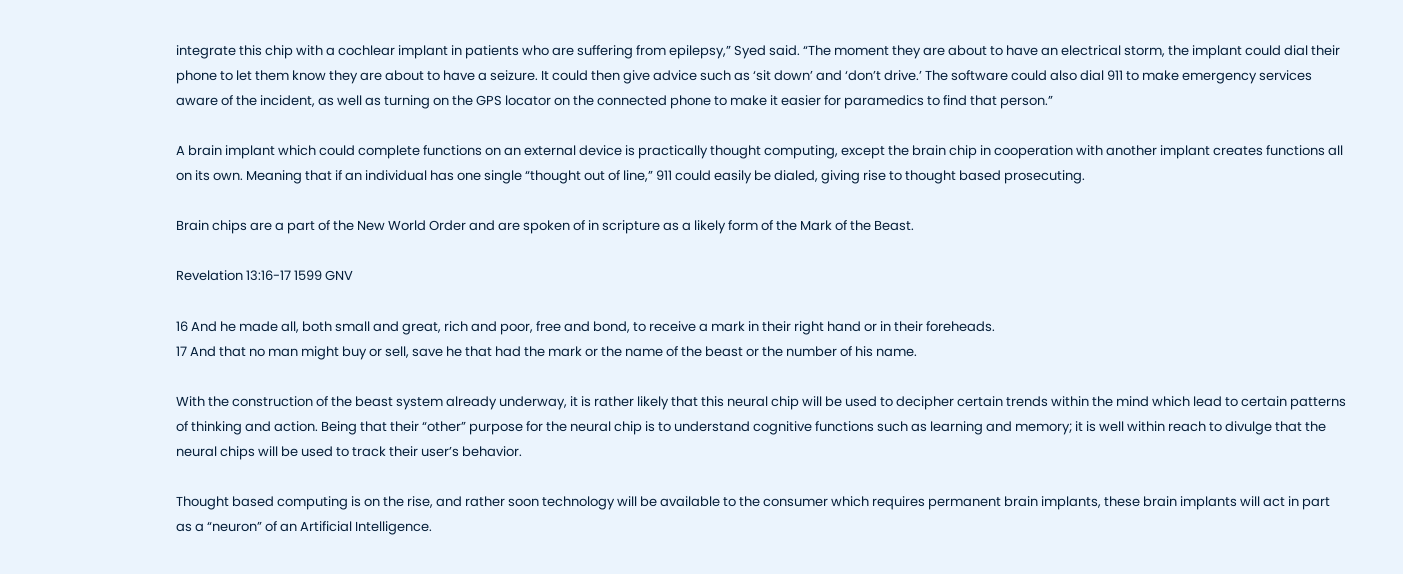integrate this chip with a cochlear implant in patients who are suffering from epilepsy,” Syed said. “The moment they are about to have an electrical storm, the implant could dial their phone to let them know they are about to have a seizure. It could then give advice such as ‘sit down’ and ‘don’t drive.’ The software could also dial 911 to make emergency services aware of the incident, as well as turning on the GPS locator on the connected phone to make it easier for paramedics to find that person.”

A brain implant which could complete functions on an external device is practically thought computing, except the brain chip in cooperation with another implant creates functions all on its own. Meaning that if an individual has one single “thought out of line,” 911 could easily be dialed, giving rise to thought based prosecuting.

Brain chips are a part of the New World Order and are spoken of in scripture as a likely form of the Mark of the Beast.

Revelation 13:16-17 1599 GNV

16 And he made all, both small and great, rich and poor, free and bond, to receive a mark in their right hand or in their foreheads.
17 And that no man might buy or sell, save he that had the mark or the name of the beast or the number of his name.

With the construction of the beast system already underway, it is rather likely that this neural chip will be used to decipher certain trends within the mind which lead to certain patterns of thinking and action. Being that their “other” purpose for the neural chip is to understand cognitive functions such as learning and memory; it is well within reach to divulge that the neural chips will be used to track their user’s behavior.

Thought based computing is on the rise, and rather soon technology will be available to the consumer which requires permanent brain implants, these brain implants will act in part as a “neuron” of an Artificial Intelligence.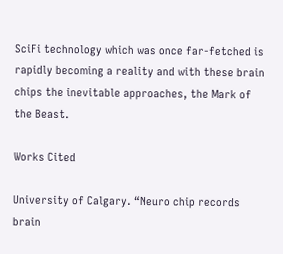SciFi technology which was once far-fetched is rapidly becoming a reality and with these brain chips the inevitable approaches, the Mark of the Beast.

Works Cited

University of Calgary. “Neuro chip records brain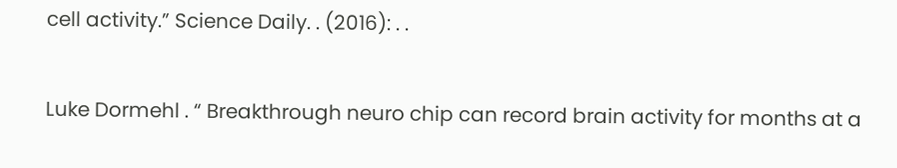cell activity.” Science Daily. . (2016): . .

Luke Dormehl . “ Breakthrough neuro chip can record brain activity for months at a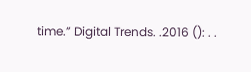time.” Digital Trends. .2016 (): . .